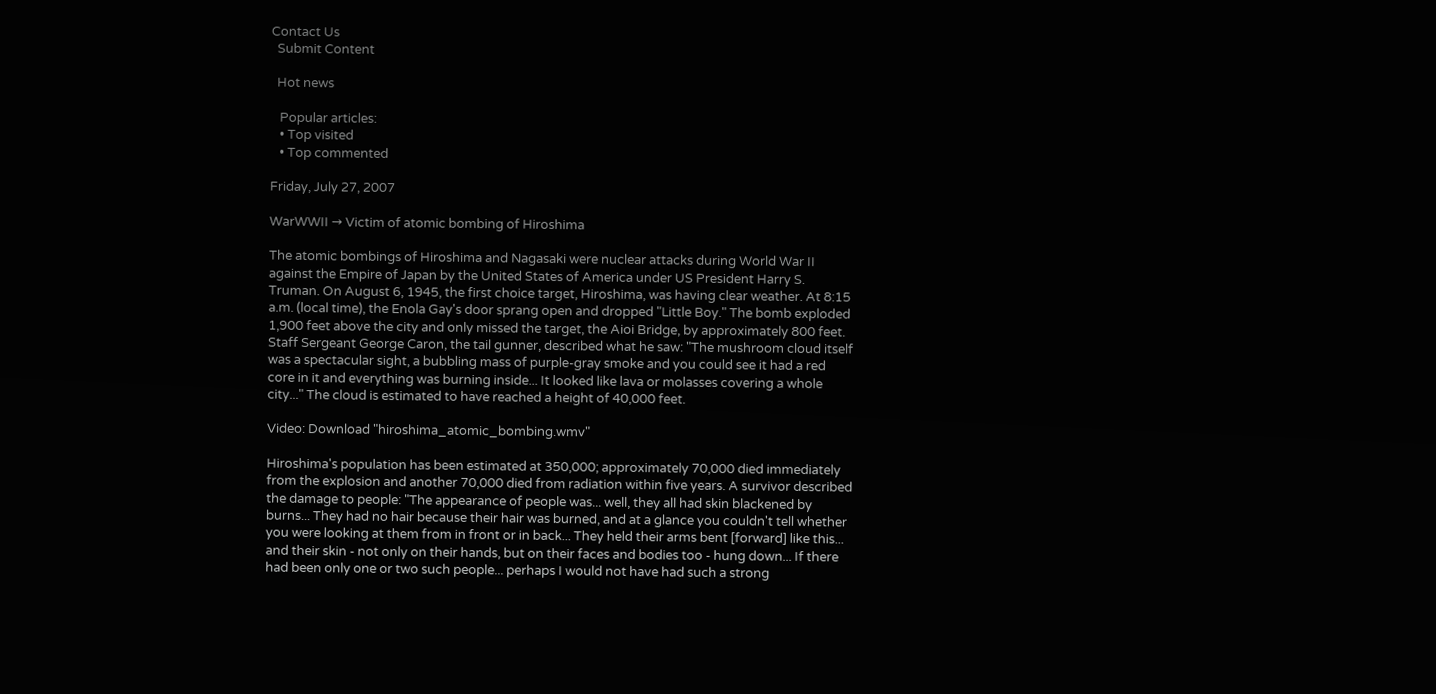Contact Us
  Submit Content

  Hot news

   Popular articles:
   • Top visited
   • Top commented

Friday, July 27, 2007

WarWWII → Victim of atomic bombing of Hiroshima

The atomic bombings of Hiroshima and Nagasaki were nuclear attacks during World War II against the Empire of Japan by the United States of America under US President Harry S. Truman. On August 6, 1945, the first choice target, Hiroshima, was having clear weather. At 8:15 a.m. (local time), the Enola Gay's door sprang open and dropped "Little Boy." The bomb exploded 1,900 feet above the city and only missed the target, the Aioi Bridge, by approximately 800 feet. Staff Sergeant George Caron, the tail gunner, described what he saw: "The mushroom cloud itself was a spectacular sight, a bubbling mass of purple-gray smoke and you could see it had a red core in it and everything was burning inside... It looked like lava or molasses covering a whole city..." The cloud is estimated to have reached a height of 40,000 feet.

Video: Download "hiroshima_atomic_bombing.wmv"

Hiroshima's population has been estimated at 350,000; approximately 70,000 died immediately from the explosion and another 70,000 died from radiation within five years. A survivor described the damage to people: "The appearance of people was... well, they all had skin blackened by burns... They had no hair because their hair was burned, and at a glance you couldn't tell whether you were looking at them from in front or in back... They held their arms bent [forward] like this... and their skin - not only on their hands, but on their faces and bodies too - hung down... If there had been only one or two such people... perhaps I would not have had such a strong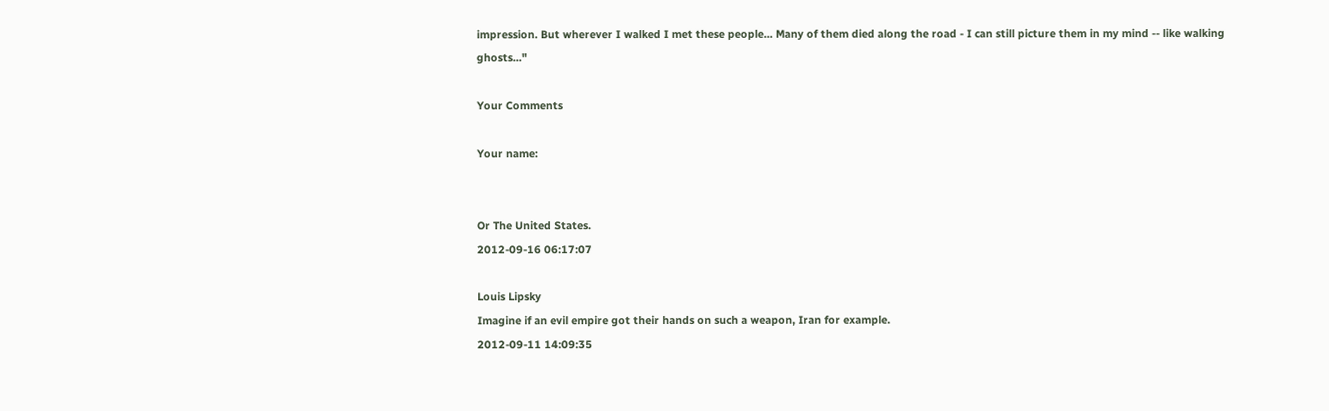impression. But wherever I walked I met these people... Many of them died along the road - I can still picture them in my mind -- like walking ghosts..."

Your Comments

Your name:


Or The United States.
2012-09-16 06:17:07

Louis Lipsky
Imagine if an evil empire got their hands on such a weapon, Iran for example.
2012-09-11 14:09:35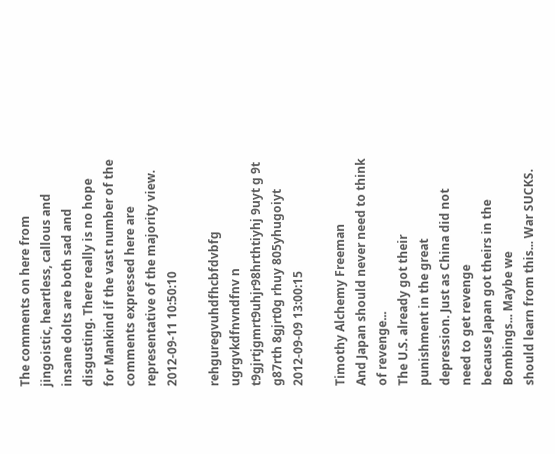The comments on here from jingoistic, heartless, callous and insane dolts are both sad and disgusting. There really is no hope for Mankind if the vast number of the comments expressed here are representative of the majority view.
2012-09-11 10:50:10

rehguregvuhdfhcbfdvbfg ugrgvkdfnvndfnv n t9gjrtjgmrt9uhjr98hrthtiyhj 9uyt g 9t g87rth 8gjrt0g rhuy 805yhugoiyt
2012-09-09 13:00:15

Timothy Alchemy Freeman
And Japan should never need to think of revenge...
The U.S. already got their punishment in the great
depression. Just as China did not need to get revenge
because Japan got theirs in the Bombings... Maybe we
should learn from this... War SUCKS.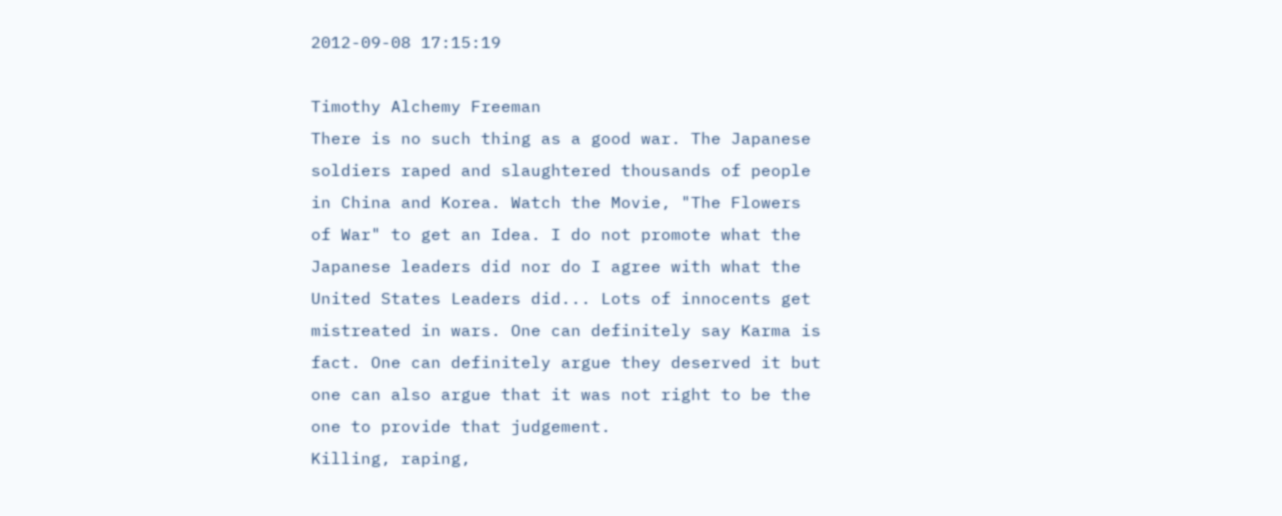2012-09-08 17:15:19

Timothy Alchemy Freeman
There is no such thing as a good war. The Japanese
soldiers raped and slaughtered thousands of people
in China and Korea. Watch the Movie, "The Flowers
of War" to get an Idea. I do not promote what the
Japanese leaders did nor do I agree with what the
United States Leaders did... Lots of innocents get
mistreated in wars. One can definitely say Karma is
fact. One can definitely argue they deserved it but
one can also argue that it was not right to be the
one to provide that judgement.
Killing, raping,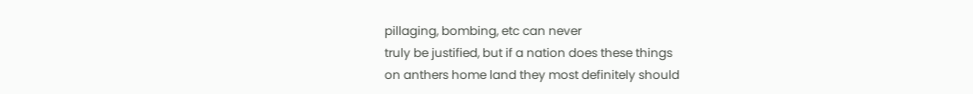pillaging, bombing, etc can never
truly be justified, but if a nation does these things
on anthers home land they most definitely should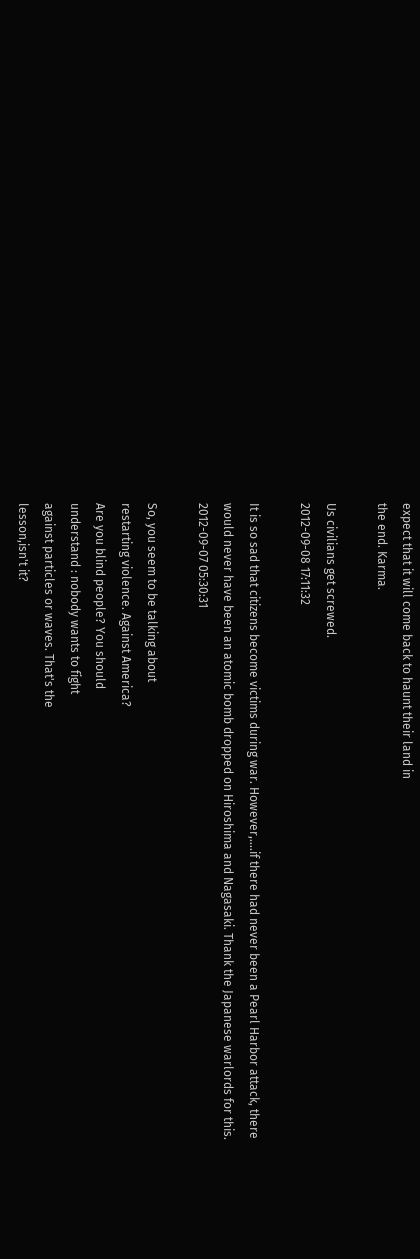expect that it will come back to haunt their land in
the end. Karma.

Us civilians get screwed.
2012-09-08 17:11:32

It is so sad that citizens become victims during war. However,....if there had never been a Pearl Harbor attack, there would never have been an atomic bomb dropped on Hiroshima and Nagasaki. Thank the Japanese warlords for this.
2012-09-07 05:30:31

So, you seem to be talking about
restarting violence. Against America?
Are you blind people? You should
understand : nobody wants to fight
against particles or waves. That's the
lesson,isn't it?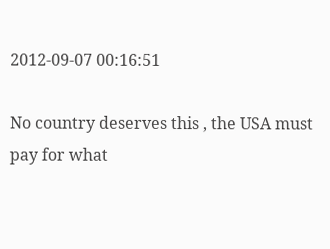2012-09-07 00:16:51

No country deserves this , the USA must
pay for what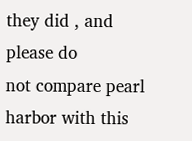they did , and please do
not compare pearl harbor with this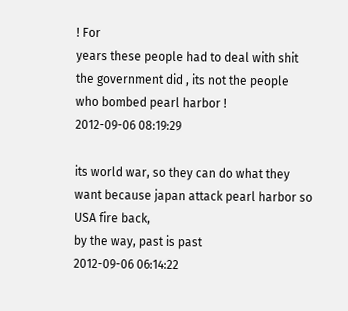! For
years these people had to deal with shit
the government did , its not the people
who bombed pearl harbor !
2012-09-06 08:19:29

its world war, so they can do what they
want because japan attack pearl harbor so
USA fire back,
by the way, past is past
2012-09-06 06:14:22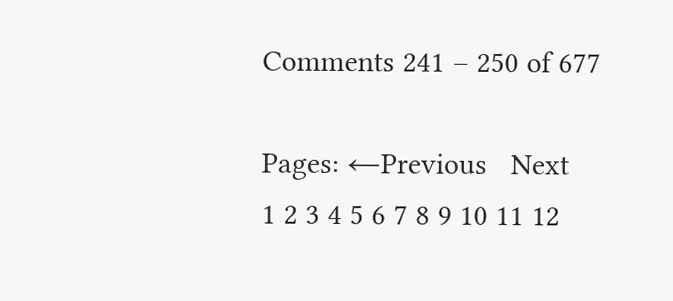Comments 241 – 250 of 677

Pages: ←Previous   Next
1 2 3 4 5 6 7 8 9 10 11 12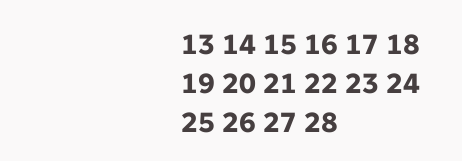13 14 15 16 17 18 19 20 21 22 23 24 25 26 27 28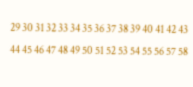29 30 31 32 33 34 35 36 37 38 39 40 41 42 43 44 45 46 47 48 49 50 51 52 53 54 55 56 57 58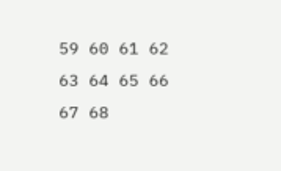59 60 61 62 63 64 65 66 67 68